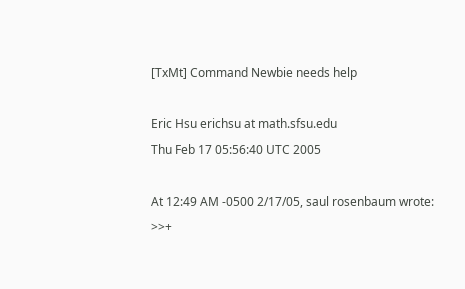[TxMt] Command Newbie needs help

Eric Hsu erichsu at math.sfsu.edu
Thu Feb 17 05:56:40 UTC 2005

At 12:49 AM -0500 2/17/05, saul rosenbaum wrote:
>>+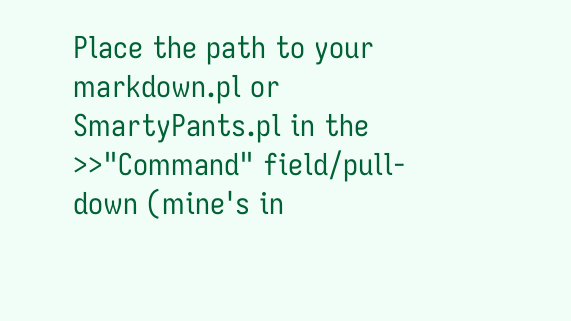Place the path to your markdown.pl or SmartyPants.pl in the
>>"Command" field/pull-down (mine's in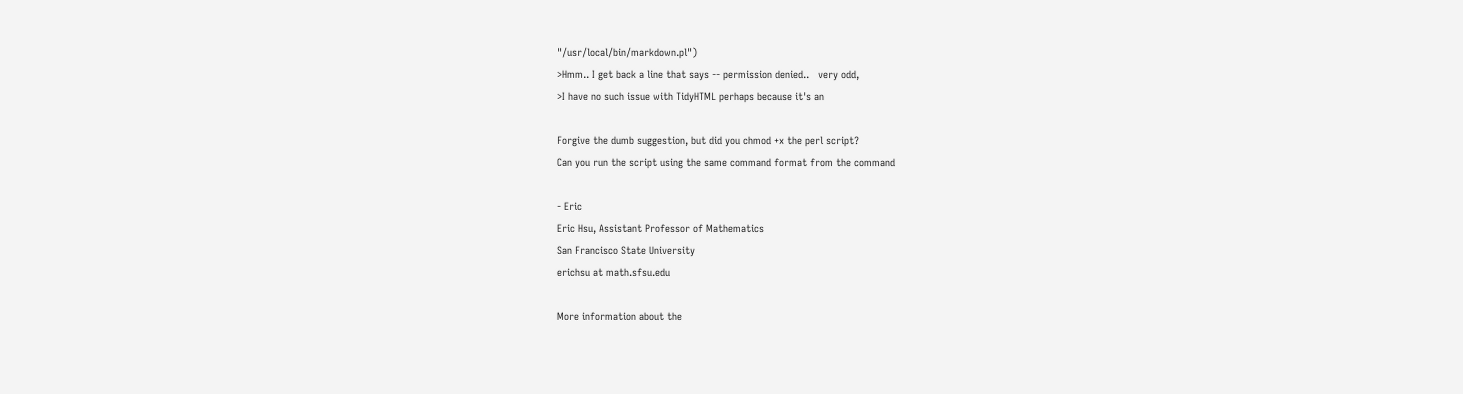"/usr/local/bin/markdown.pl")
>Hmm.. I get back a line that says -- permission denied..   very odd,
>I have no such issue with TidyHTML perhaps because it's an

Forgive the dumb suggestion, but did you chmod +x the perl script?
Can you run the script using the same command format from the command

- Eric
Eric Hsu, Assistant Professor of Mathematics
San Francisco State University
erichsu at math.sfsu.edu

More information about the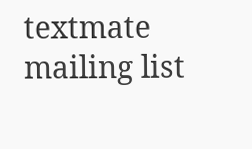textmate mailing list